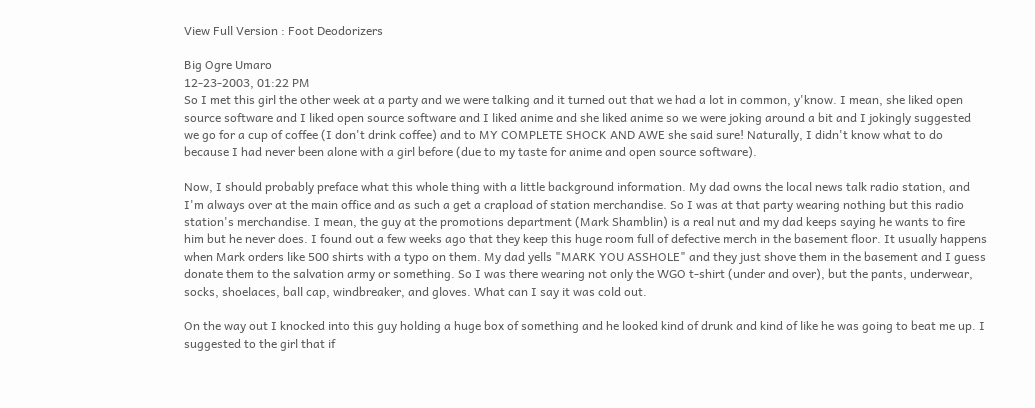View Full Version : Foot Deodorizers

Big Ogre Umaro
12-23-2003, 01:22 PM
So I met this girl the other week at a party and we were talking and it turned out that we had a lot in common, y'know. I mean, she liked open source software and I liked open source software and I liked anime and she liked anime so we were joking around a bit and I jokingly suggested we go for a cup of coffee (I don't drink coffee) and to MY COMPLETE SHOCK AND AWE she said sure! Naturally, I didn't know what to do because I had never been alone with a girl before (due to my taste for anime and open source software).

Now, I should probably preface what this whole thing with a little background information. My dad owns the local news talk radio station, and I'm always over at the main office and as such a get a crapload of station merchandise. So I was at that party wearing nothing but this radio station's merchandise. I mean, the guy at the promotions department (Mark Shamblin) is a real nut and my dad keeps saying he wants to fire him but he never does. I found out a few weeks ago that they keep this huge room full of defective merch in the basement floor. It usually happens when Mark orders like 500 shirts with a typo on them. My dad yells "MARK YOU ASSHOLE" and they just shove them in the basement and I guess donate them to the salvation army or something. So I was there wearing not only the WGO t-shirt (under and over), but the pants, underwear, socks, shoelaces, ball cap, windbreaker, and gloves. What can I say it was cold out.

On the way out I knocked into this guy holding a huge box of something and he looked kind of drunk and kind of like he was going to beat me up. I suggested to the girl that if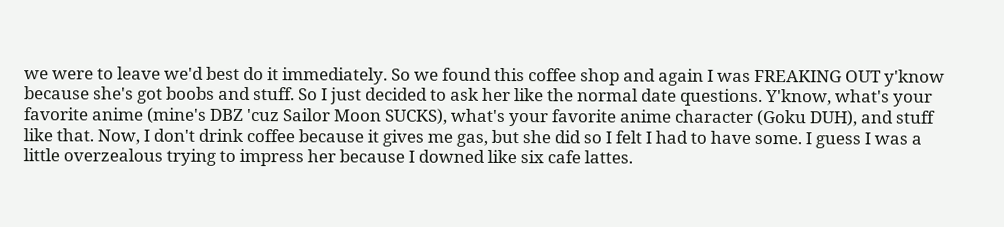we were to leave we'd best do it immediately. So we found this coffee shop and again I was FREAKING OUT y'know because she's got boobs and stuff. So I just decided to ask her like the normal date questions. Y'know, what's your favorite anime (mine's DBZ 'cuz Sailor Moon SUCKS), what's your favorite anime character (Goku DUH), and stuff like that. Now, I don't drink coffee because it gives me gas, but she did so I felt I had to have some. I guess I was a little overzealous trying to impress her because I downed like six cafe lattes.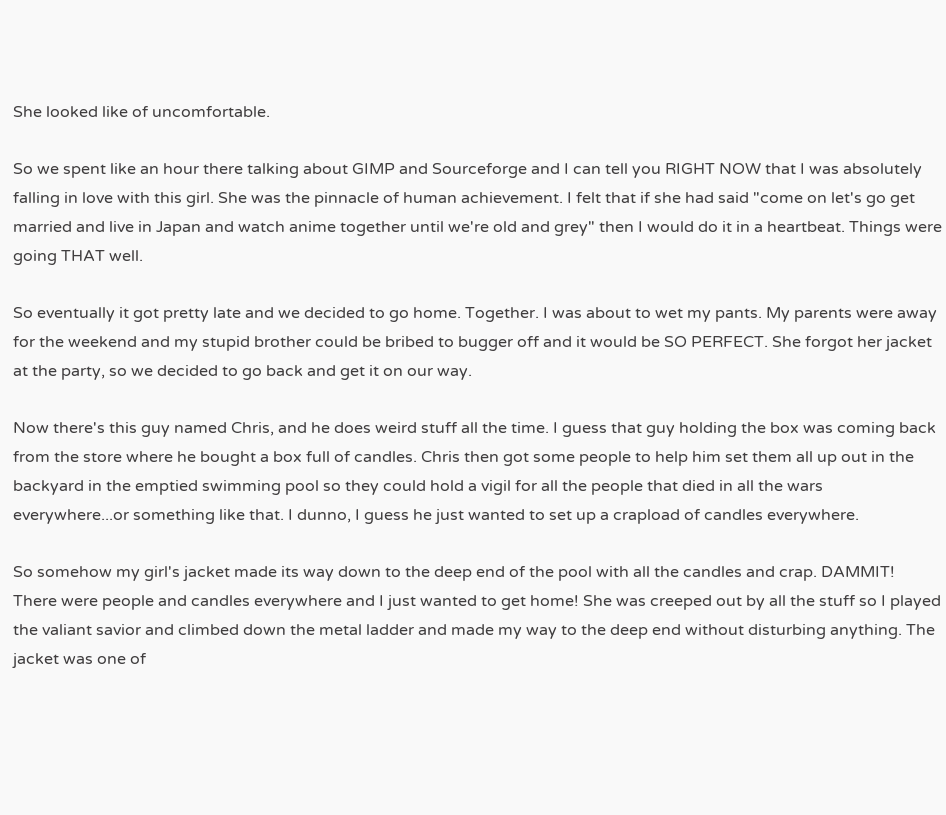She looked like of uncomfortable.

So we spent like an hour there talking about GIMP and Sourceforge and I can tell you RIGHT NOW that I was absolutely falling in love with this girl. She was the pinnacle of human achievement. I felt that if she had said "come on let's go get married and live in Japan and watch anime together until we're old and grey" then I would do it in a heartbeat. Things were going THAT well.

So eventually it got pretty late and we decided to go home. Together. I was about to wet my pants. My parents were away for the weekend and my stupid brother could be bribed to bugger off and it would be SO PERFECT. She forgot her jacket at the party, so we decided to go back and get it on our way.

Now there's this guy named Chris, and he does weird stuff all the time. I guess that guy holding the box was coming back from the store where he bought a box full of candles. Chris then got some people to help him set them all up out in the backyard in the emptied swimming pool so they could hold a vigil for all the people that died in all the wars everywhere...or something like that. I dunno, I guess he just wanted to set up a crapload of candles everywhere.

So somehow my girl's jacket made its way down to the deep end of the pool with all the candles and crap. DAMMIT! There were people and candles everywhere and I just wanted to get home! She was creeped out by all the stuff so I played the valiant savior and climbed down the metal ladder and made my way to the deep end without disturbing anything. The jacket was one of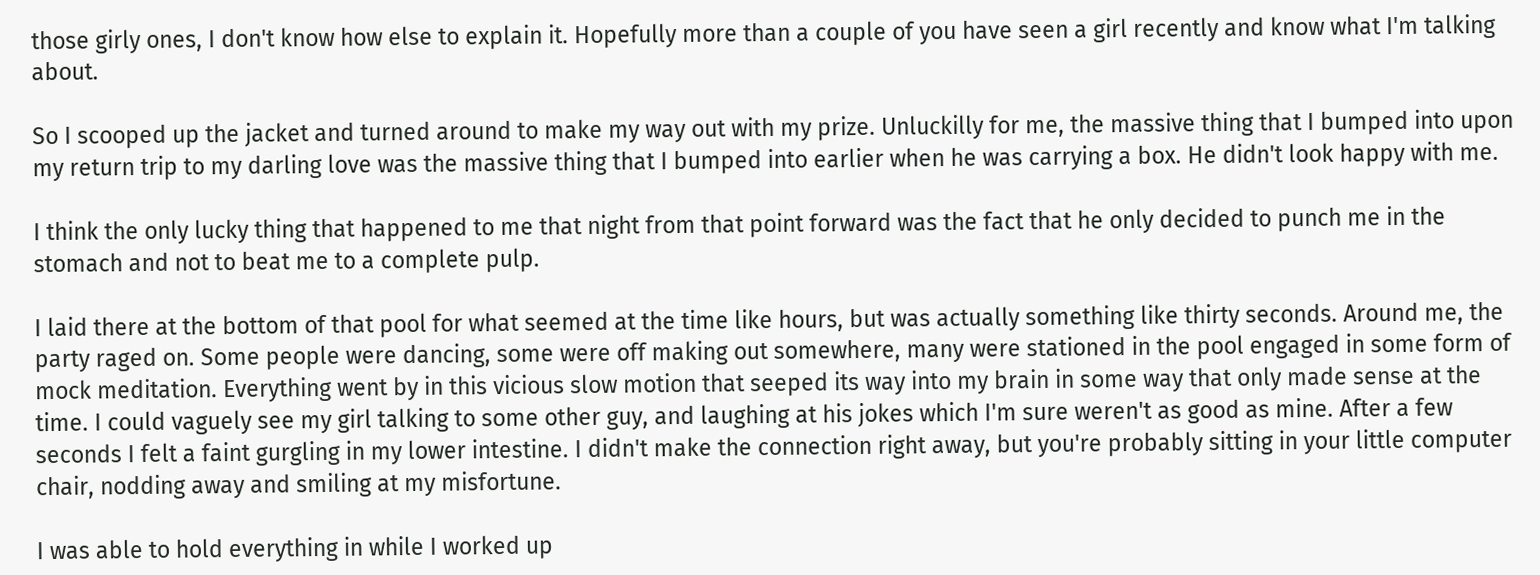those girly ones, I don't know how else to explain it. Hopefully more than a couple of you have seen a girl recently and know what I'm talking about.

So I scooped up the jacket and turned around to make my way out with my prize. Unluckilly for me, the massive thing that I bumped into upon my return trip to my darling love was the massive thing that I bumped into earlier when he was carrying a box. He didn't look happy with me.

I think the only lucky thing that happened to me that night from that point forward was the fact that he only decided to punch me in the stomach and not to beat me to a complete pulp.

I laid there at the bottom of that pool for what seemed at the time like hours, but was actually something like thirty seconds. Around me, the party raged on. Some people were dancing, some were off making out somewhere, many were stationed in the pool engaged in some form of mock meditation. Everything went by in this vicious slow motion that seeped its way into my brain in some way that only made sense at the time. I could vaguely see my girl talking to some other guy, and laughing at his jokes which I'm sure weren't as good as mine. After a few seconds I felt a faint gurgling in my lower intestine. I didn't make the connection right away, but you're probably sitting in your little computer chair, nodding away and smiling at my misfortune.

I was able to hold everything in while I worked up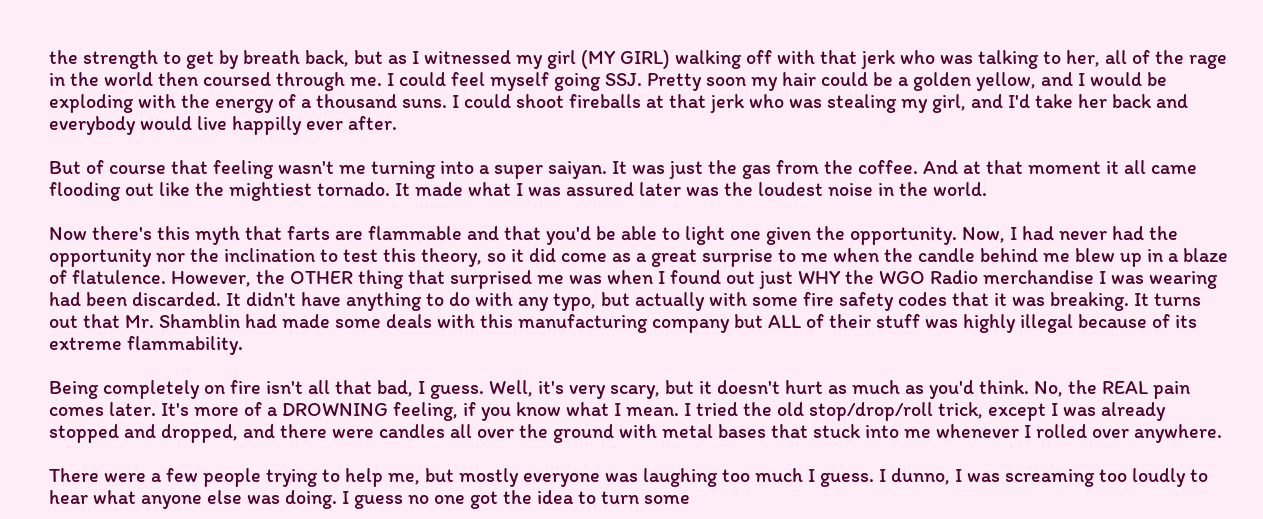the strength to get by breath back, but as I witnessed my girl (MY GIRL) walking off with that jerk who was talking to her, all of the rage in the world then coursed through me. I could feel myself going SSJ. Pretty soon my hair could be a golden yellow, and I would be exploding with the energy of a thousand suns. I could shoot fireballs at that jerk who was stealing my girl, and I'd take her back and everybody would live happilly ever after.

But of course that feeling wasn't me turning into a super saiyan. It was just the gas from the coffee. And at that moment it all came flooding out like the mightiest tornado. It made what I was assured later was the loudest noise in the world.

Now there's this myth that farts are flammable and that you'd be able to light one given the opportunity. Now, I had never had the opportunity nor the inclination to test this theory, so it did come as a great surprise to me when the candle behind me blew up in a blaze of flatulence. However, the OTHER thing that surprised me was when I found out just WHY the WGO Radio merchandise I was wearing had been discarded. It didn't have anything to do with any typo, but actually with some fire safety codes that it was breaking. It turns out that Mr. Shamblin had made some deals with this manufacturing company but ALL of their stuff was highly illegal because of its extreme flammability.

Being completely on fire isn't all that bad, I guess. Well, it's very scary, but it doesn't hurt as much as you'd think. No, the REAL pain comes later. It's more of a DROWNING feeling, if you know what I mean. I tried the old stop/drop/roll trick, except I was already stopped and dropped, and there were candles all over the ground with metal bases that stuck into me whenever I rolled over anywhere.

There were a few people trying to help me, but mostly everyone was laughing too much I guess. I dunno, I was screaming too loudly to hear what anyone else was doing. I guess no one got the idea to turn some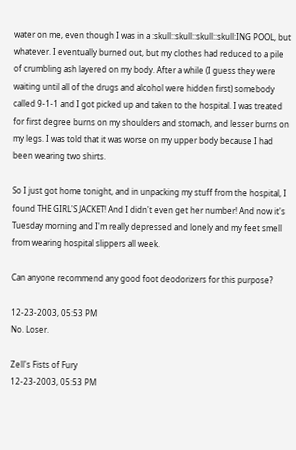water on me, even though I was in a :skull::skull::skull::skull:ING POOL, but whatever. I eventually burned out, but my clothes had reduced to a pile of crumbling ash layered on my body. After a while (I guess they were waiting until all of the drugs and alcohol were hidden first) somebody called 9-1-1 and I got picked up and taken to the hospital. I was treated for first degree burns on my shoulders and stomach, and lesser burns on my legs. I was told that it was worse on my upper body because I had been wearing two shirts.

So I just got home tonight, and in unpacking my stuff from the hospital, I found THE GIRL'S JACKET! And I didn't even get her number! And now it's Tuesday morning and I'm really depressed and lonely and my feet smell from wearing hospital slippers all week.

Can anyone recommend any good foot deodorizers for this purpose?

12-23-2003, 05:53 PM
No. Loser.

Zell's Fists of Fury
12-23-2003, 05:53 PM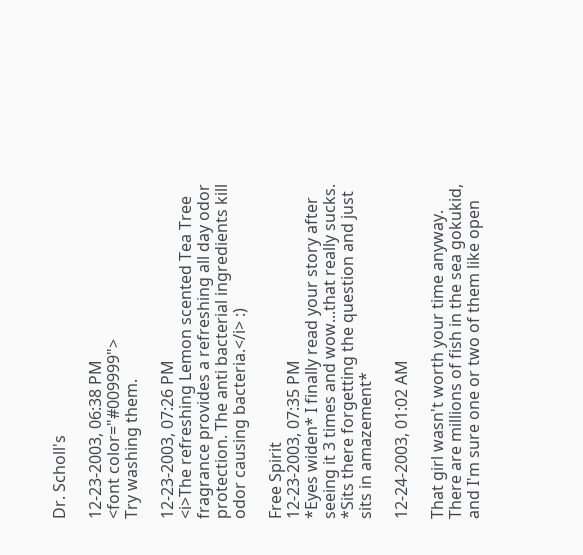Dr. Scholl's

12-23-2003, 06:38 PM
<font color="#009999">
Try washing them.

12-23-2003, 07:26 PM
<i>The refreshing Lemon scented Tea Tree fragrance provides a refreshing all day odor protection. The anti bacterial ingredients kill odor causing bacteria.</i> :)

Free Spirit
12-23-2003, 07:35 PM
*Eyes widen* I finally read your story after seeing it 3 times and wow...that really sucks. *Sits there forgetting the question and just sits in amazement*

12-24-2003, 01:02 AM

That girl wasn't worth your time anyway. There are millions of fish in the sea gokukid, and I'm sure one or two of them like open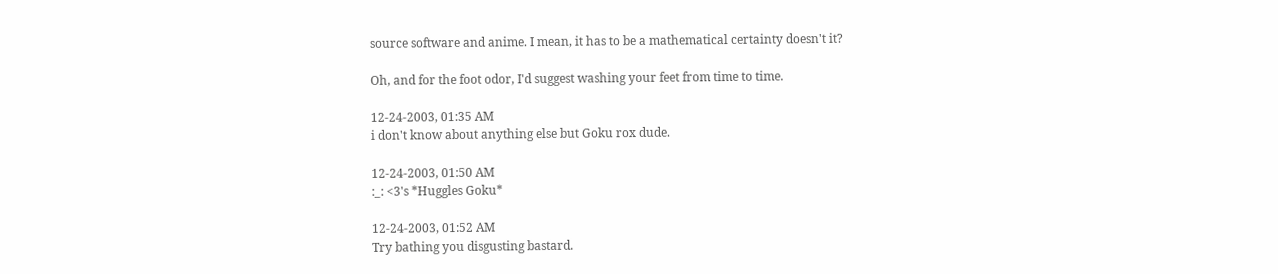source software and anime. I mean, it has to be a mathematical certainty doesn't it?

Oh, and for the foot odor, I'd suggest washing your feet from time to time.

12-24-2003, 01:35 AM
i don't know about anything else but Goku rox dude.

12-24-2003, 01:50 AM
:_: <3's *Huggles Goku*

12-24-2003, 01:52 AM
Try bathing you disgusting bastard.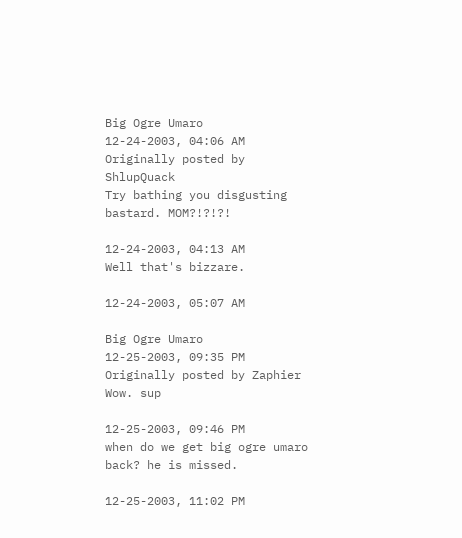Big Ogre Umaro
12-24-2003, 04:06 AM
Originally posted by ShlupQuack
Try bathing you disgusting bastard. MOM?!?!?!

12-24-2003, 04:13 AM
Well that's bizzare.

12-24-2003, 05:07 AM

Big Ogre Umaro
12-25-2003, 09:35 PM
Originally posted by Zaphier
Wow. sup

12-25-2003, 09:46 PM
when do we get big ogre umaro back? he is missed.

12-25-2003, 11:02 PM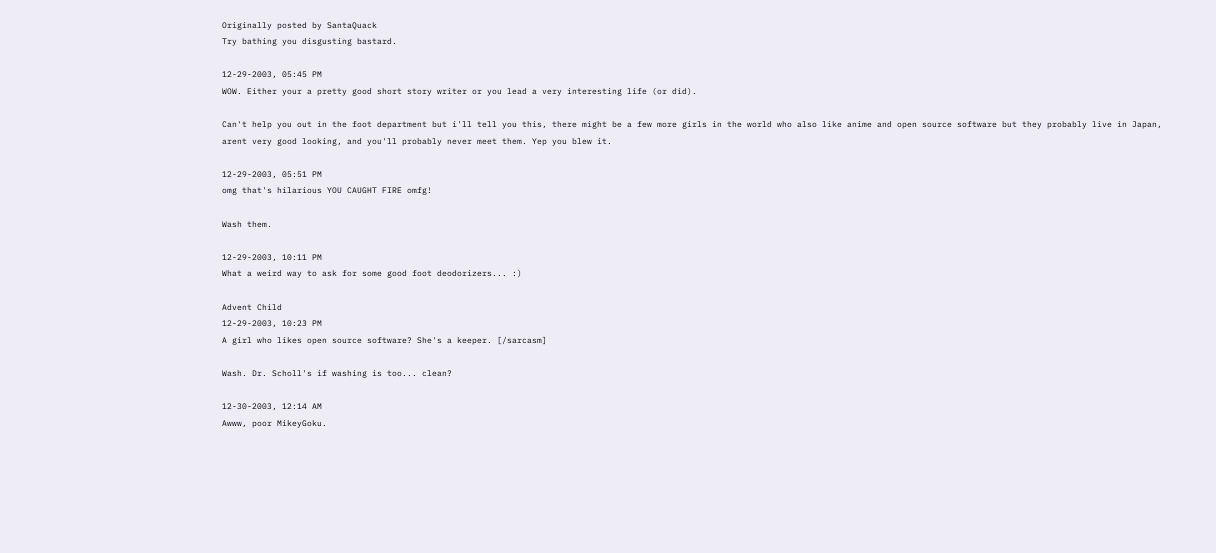Originally posted by SantaQuack
Try bathing you disgusting bastard.

12-29-2003, 05:45 PM
WOW. Either your a pretty good short story writer or you lead a very interesting life (or did).

Can't help you out in the foot department but i'll tell you this, there might be a few more girls in the world who also like anime and open source software but they probably live in Japan, arent very good looking, and you'll probably never meet them. Yep you blew it.

12-29-2003, 05:51 PM
omg that's hilarious YOU CAUGHT FIRE omfg!

Wash them.

12-29-2003, 10:11 PM
What a weird way to ask for some good foot deodorizers... :)

Advent Child
12-29-2003, 10:23 PM
A girl who likes open source software? She's a keeper. [/sarcasm]

Wash. Dr. Scholl's if washing is too... clean?

12-30-2003, 12:14 AM
Awww, poor MikeyGoku.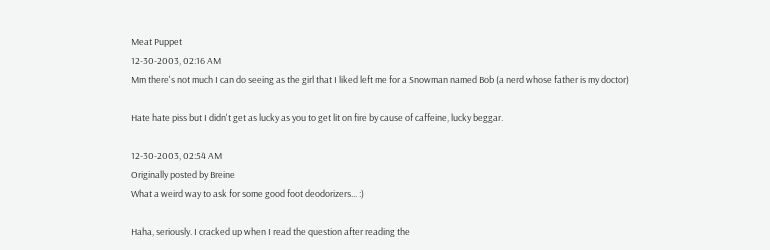Meat Puppet
12-30-2003, 02:16 AM
Mm there's not much I can do seeing as the girl that I liked left me for a Snowman named Bob (a nerd whose father is my doctor)

Hate hate piss but I didn't get as lucky as you to get lit on fire by cause of caffeine, lucky beggar.

12-30-2003, 02:54 AM
Originally posted by Breine
What a weird way to ask for some good foot deodorizers... :)

Haha, seriously. I cracked up when I read the question after reading the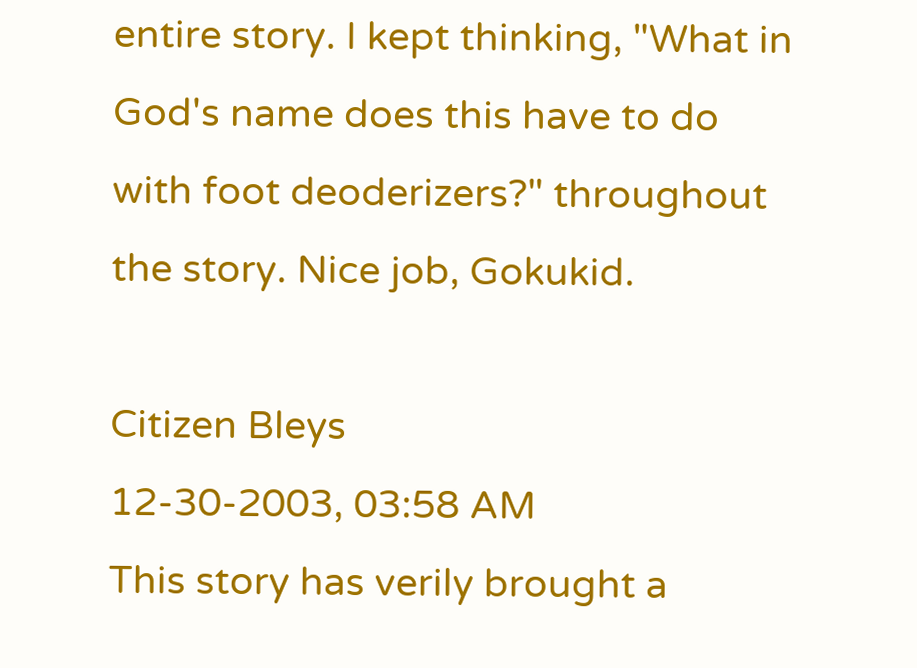entire story. I kept thinking, "What in God's name does this have to do with foot deoderizers?" throughout the story. Nice job, Gokukid.

Citizen Bleys
12-30-2003, 03:58 AM
This story has verily brought a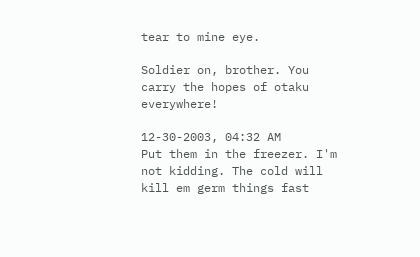tear to mine eye.

Soldier on, brother. You carry the hopes of otaku everywhere!

12-30-2003, 04:32 AM
Put them in the freezer. I'm not kidding. The cold will kill em germ things fast